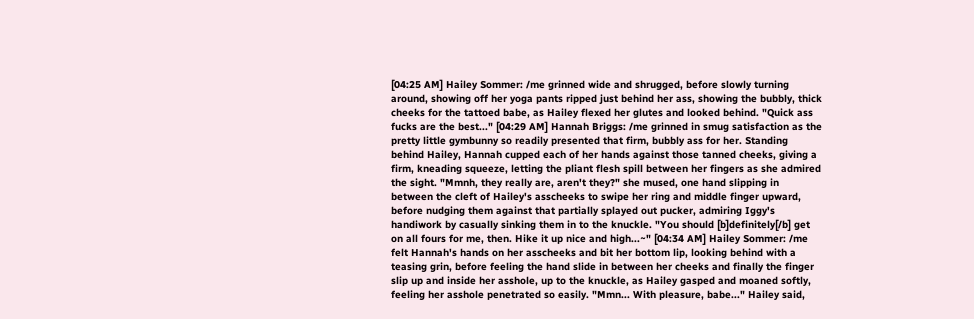[04:25 AM] Hailey Sommer: /me grinned wide and shrugged, before slowly turning around, showing off her yoga pants ripped just behind her ass, showing the bubbly, thick cheeks for the tattoed babe, as Hailey flexed her glutes and looked behind. "Quick ass fucks are the best..." [04:29 AM] Hannah Briggs: /me grinned in smug satisfaction as the pretty little gymbunny so readily presented that firm, bubbly ass for her. Standing behind Hailey, Hannah cupped each of her hands against those tanned cheeks, giving a firm, kneading squeeze, letting the pliant flesh spill between her fingers as she admired the sight. "Mmnh, they really are, aren't they?" she mused, one hand slipping in between the cleft of Hailey's asscheeks to swipe her ring and middle finger upward, before nudging them against that partially splayed out pucker, admiring Iggy's handiwork by casually sinking them in to the knuckle. "You should [b]definitely[/b] get on all fours for me, then. Hike it up nice and high...~" [04:34 AM] Hailey Sommer: /me felt Hannah's hands on her asscheeks and bit her bottom lip, looking behind with a teasing grin, before feeling the hand slide in between her cheeks and finally the finger slip up and inside her asshole, up to the knuckle, as Hailey gasped and moaned softly, feeling her asshole penetrated so easily. "Mmn... With pleasure, babe..." Hailey said,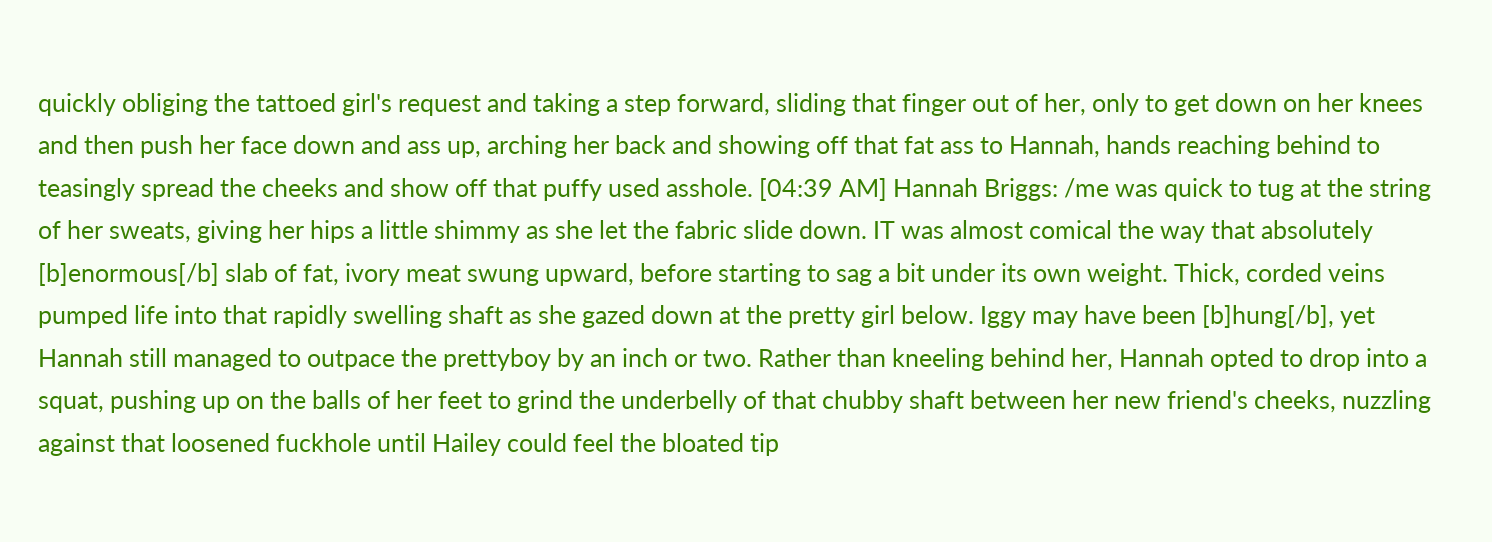quickly obliging the tattoed girl's request and taking a step forward, sliding that finger out of her, only to get down on her knees and then push her face down and ass up, arching her back and showing off that fat ass to Hannah, hands reaching behind to teasingly spread the cheeks and show off that puffy used asshole. [04:39 AM] Hannah Briggs: /me was quick to tug at the string of her sweats, giving her hips a little shimmy as she let the fabric slide down. IT was almost comical the way that absolutely [b]enormous[/b] slab of fat, ivory meat swung upward, before starting to sag a bit under its own weight. Thick, corded veins pumped life into that rapidly swelling shaft as she gazed down at the pretty girl below. Iggy may have been [b]hung[/b], yet Hannah still managed to outpace the prettyboy by an inch or two. Rather than kneeling behind her, Hannah opted to drop into a squat, pushing up on the balls of her feet to grind the underbelly of that chubby shaft between her new friend's cheeks, nuzzling against that loosened fuckhole until Hailey could feel the bloated tip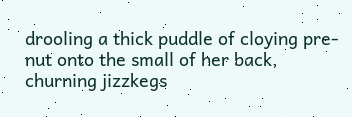drooling a thick puddle of cloying pre-nut onto the small of her back, churning jizzkegs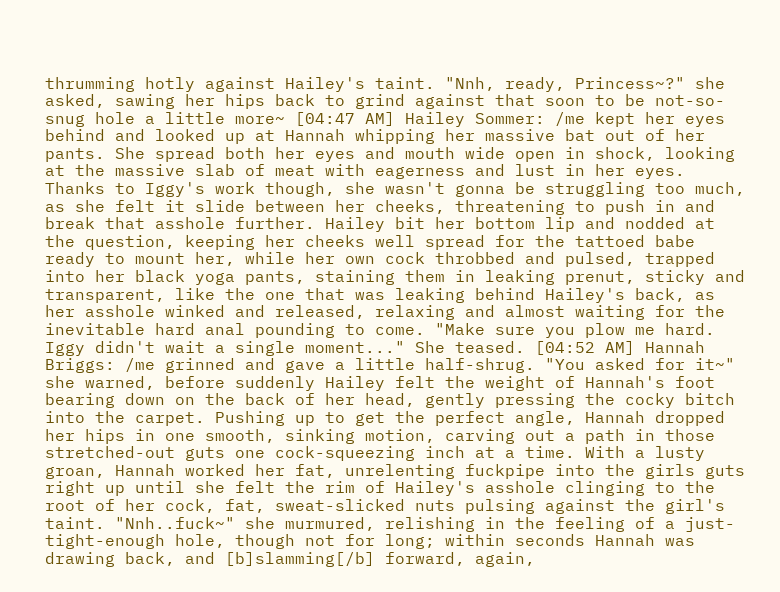thrumming hotly against Hailey's taint. "Nnh, ready, Princess~?" she asked, sawing her hips back to grind against that soon to be not-so-snug hole a little more~ [04:47 AM] Hailey Sommer: /me kept her eyes behind and looked up at Hannah whipping her massive bat out of her pants. She spread both her eyes and mouth wide open in shock, looking at the massive slab of meat with eagerness and lust in her eyes. Thanks to Iggy's work though, she wasn't gonna be struggling too much, as she felt it slide between her cheeks, threatening to push in and break that asshole further. Hailey bit her bottom lip and nodded at the question, keeping her cheeks well spread for the tattoed babe ready to mount her, while her own cock throbbed and pulsed, trapped into her black yoga pants, staining them in leaking prenut, sticky and transparent, like the one that was leaking behind Hailey's back, as her asshole winked and released, relaxing and almost waiting for the inevitable hard anal pounding to come. "Make sure you plow me hard. Iggy didn't wait a single moment..." She teased. [04:52 AM] Hannah Briggs: /me grinned and gave a little half-shrug. "You asked for it~" she warned, before suddenly Hailey felt the weight of Hannah's foot bearing down on the back of her head, gently pressing the cocky bitch into the carpet. Pushing up to get the perfect angle, Hannah dropped her hips in one smooth, sinking motion, carving out a path in those stretched-out guts one cock-squeezing inch at a time. With a lusty groan, Hannah worked her fat, unrelenting fuckpipe into the girls guts right up until she felt the rim of Hailey's asshole clinging to the root of her cock, fat, sweat-slicked nuts pulsing against the girl's taint. "Nnh..fuck~" she murmured, relishing in the feeling of a just-tight-enough hole, though not for long; within seconds Hannah was drawing back, and [b]slamming[/b] forward, again,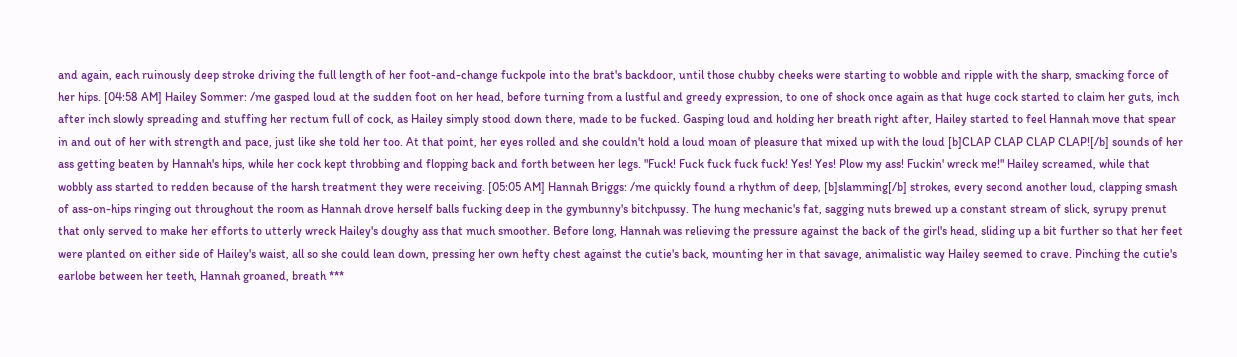and again, each ruinously deep stroke driving the full length of her foot-and-change fuckpole into the brat's backdoor, until those chubby cheeks were starting to wobble and ripple with the sharp, smacking force of her hips. [04:58 AM] Hailey Sommer: /me gasped loud at the sudden foot on her head, before turning from a lustful and greedy expression, to one of shock once again as that huge cock started to claim her guts, inch after inch slowly spreading and stuffing her rectum full of cock, as Hailey simply stood down there, made to be fucked. Gasping loud and holding her breath right after, Hailey started to feel Hannah move that spear in and out of her with strength and pace, just like she told her too. At that point, her eyes rolled and she couldn't hold a loud moan of pleasure that mixed up with the loud [b]CLAP CLAP CLAP CLAP![/b] sounds of her ass getting beaten by Hannah's hips, while her cock kept throbbing and flopping back and forth between her legs. "Fuck! Fuck fuck fuck fuck! Yes! Yes! Plow my ass! Fuckin' wreck me!" Hailey screamed, while that wobbly ass started to redden because of the harsh treatment they were receiving. [05:05 AM] Hannah Briggs: /me quickly found a rhythm of deep, [b]slamming[/b] strokes, every second another loud, clapping smash of ass-on-hips ringing out throughout the room as Hannah drove herself balls fucking deep in the gymbunny's bitchpussy. The hung mechanic's fat, sagging nuts brewed up a constant stream of slick, syrupy prenut that only served to make her efforts to utterly wreck Hailey's doughy ass that much smoother. Before long, Hannah was relieving the pressure against the back of the girl's head, sliding up a bit further so that her feet were planted on either side of Hailey's waist, all so she could lean down, pressing her own hefty chest against the cutie's back, mounting her in that savage, animalistic way Hailey seemed to crave. Pinching the cutie's earlobe between her teeth, Hannah groaned, breath ***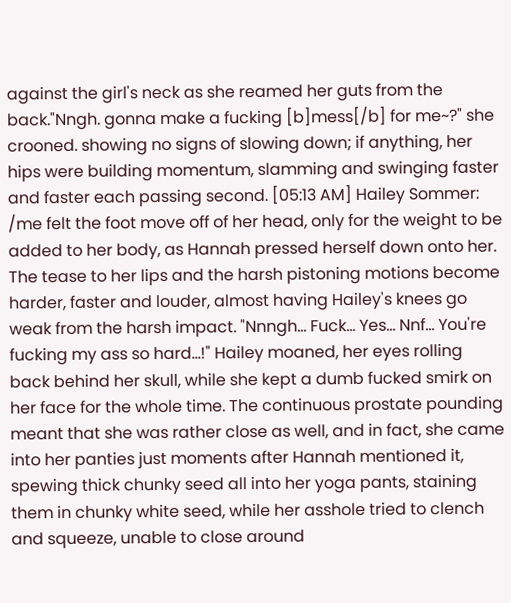against the girl's neck as she reamed her guts from the back."Nngh. gonna make a fucking [b]mess[/b] for me~?" she crooned. showing no signs of slowing down; if anything, her hips were building momentum, slamming and swinging faster and faster each passing second. [05:13 AM] Hailey Sommer: /me felt the foot move off of her head, only for the weight to be added to her body, as Hannah pressed herself down onto her. The tease to her lips and the harsh pistoning motions become harder, faster and louder, almost having Hailey's knees go weak from the harsh impact. "Nnngh... Fuck... Yes... Nnf... You're fucking my ass so hard...!" Hailey moaned, her eyes rolling back behind her skull, while she kept a dumb fucked smirk on her face for the whole time. The continuous prostate pounding meant that she was rather close as well, and in fact, she came into her panties just moments after Hannah mentioned it, spewing thick chunky seed all into her yoga pants, staining them in chunky white seed, while her asshole tried to clench and squeeze, unable to close around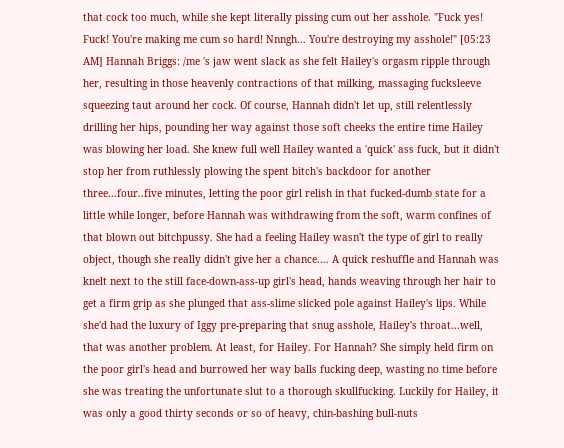that cock too much, while she kept literally pissing cum out her asshole. "Fuck yes! Fuck! You're making me cum so hard! Nnngh... You're destroying my asshole!" [05:23 AM] Hannah Briggs: /me 's jaw went slack as she felt Hailey's orgasm ripple through her, resulting in those heavenly contractions of that milking, massaging fucksleeve squeezing taut around her cock. Of course, Hannah didn't let up, still relentlessly drilling her hips, pounding her way against those soft cheeks the entire time Hailey was blowing her load. She knew full well Hailey wanted a 'quick' ass fuck, but it didn't stop her from ruthlessly plowing the spent bitch's backdoor for another three...four..five minutes, letting the poor girl relish in that fucked-dumb state for a little while longer, before Hannah was withdrawing from the soft, warm confines of that blown out bitchpussy. She had a feeling Hailey wasn't the type of girl to really object, though she really didn't give her a chance.... A quick reshuffle and Hannah was knelt next to the still face-down-ass-up girl's head, hands weaving through her hair to get a firm grip as she plunged that ass-slime slicked pole against Hailey's lips. While she'd had the luxury of Iggy pre-preparing that snug asshole, Hailey's throat...well, that was another problem. At least, for Hailey. For Hannah? She simply held firm on the poor girl's head and burrowed her way balls fucking deep, wasting no time before she was treating the unfortunate slut to a thorough skullfucking. Luckily for Hailey, it was only a good thirty seconds or so of heavy, chin-bashing bull-nuts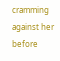cramming against her before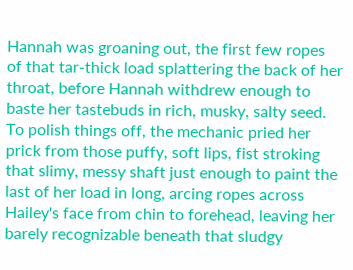Hannah was groaning out, the first few ropes of that tar-thick load splattering the back of her throat, before Hannah withdrew enough to baste her tastebuds in rich, musky, salty seed. To polish things off, the mechanic pried her prick from those puffy, soft lips, fist stroking that slimy, messy shaft just enough to paint the last of her load in long, arcing ropes across Hailey's face from chin to forehead, leaving her barely recognizable beneath that sludgy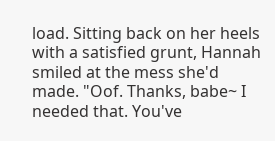load. Sitting back on her heels with a satisfied grunt, Hannah smiled at the mess she'd made. "Oof. Thanks, babe~ I needed that. You've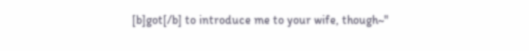[b]got[/b] to introduce me to your wife, though~"